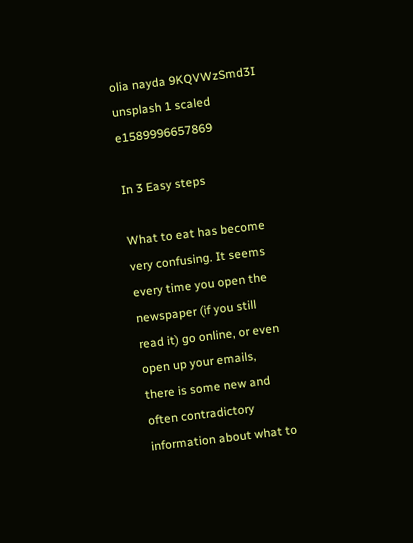olia nayda 9KQVWzSmd3I unsplash 1 scaled e1589996657869

In 3 Easy steps

What to eat has become very confusing. It seems every time you open the newspaper (if you still read it) go online, or even open up your emails, there is some new and often contradictory information about what to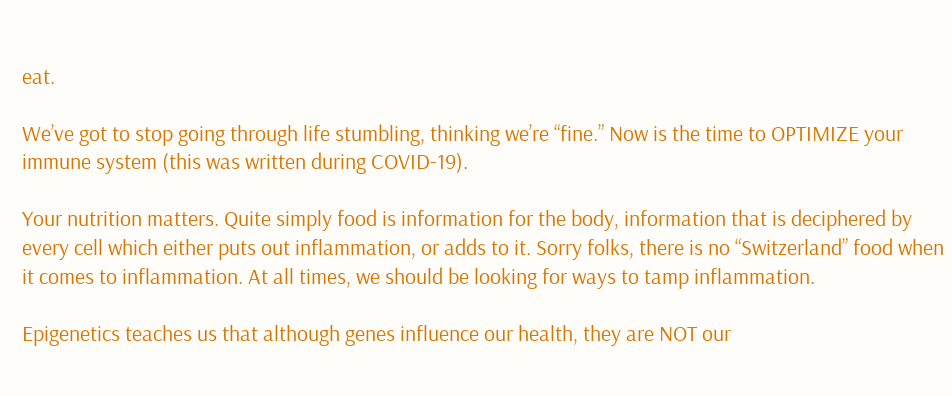eat.

We’ve got to stop going through life stumbling, thinking we’re “fine.” Now is the time to OPTIMIZE your immune system (this was written during COVID-19).

Your nutrition matters. Quite simply food is information for the body, information that is deciphered by every cell which either puts out inflammation, or adds to it. Sorry folks, there is no “Switzerland” food when it comes to inflammation. At all times, we should be looking for ways to tamp inflammation.

Epigenetics teaches us that although genes influence our health, they are NOT our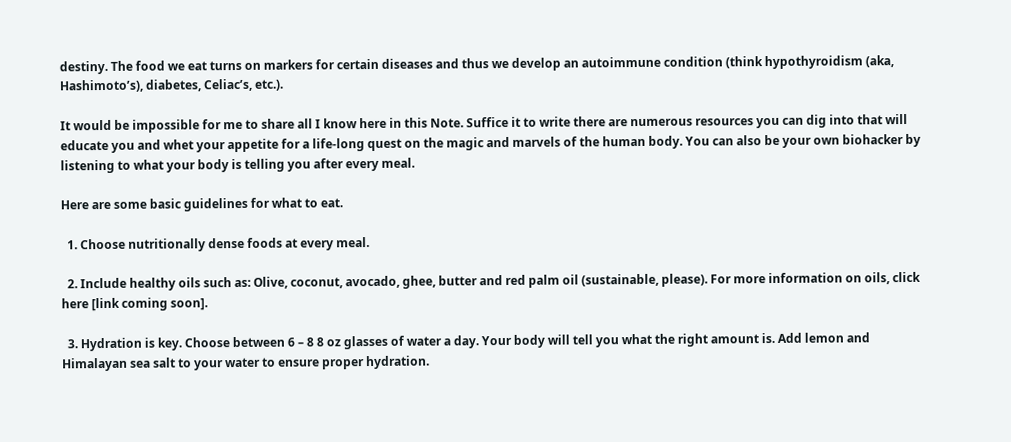destiny. The food we eat turns on markers for certain diseases and thus we develop an autoimmune condition (think hypothyroidism (aka, Hashimoto’s), diabetes, Celiac’s, etc.).

It would be impossible for me to share all I know here in this Note. Suffice it to write there are numerous resources you can dig into that will educate you and whet your appetite for a life-long quest on the magic and marvels of the human body. You can also be your own biohacker by listening to what your body is telling you after every meal.

Here are some basic guidelines for what to eat.

  1. Choose nutritionally dense foods at every meal.

  2. Include healthy oils such as: Olive, coconut, avocado, ghee, butter and red palm oil (sustainable, please). For more information on oils, click here [link coming soon].

  3. Hydration is key. Choose between 6 – 8 8 oz glasses of water a day. Your body will tell you what the right amount is. Add lemon and Himalayan sea salt to your water to ensure proper hydration.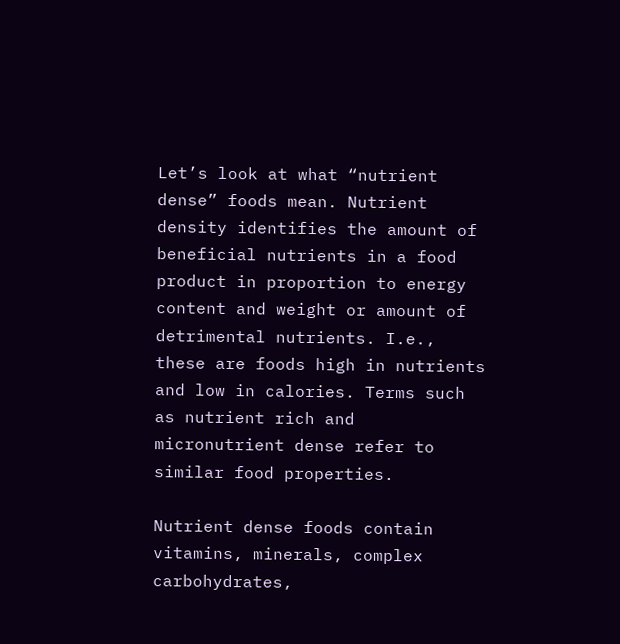Let’s look at what “nutrient dense” foods mean. Nutrient density identifies the amount of beneficial nutrients in a food product in proportion to energy content and weight or amount of detrimental nutrients. I.e., these are foods high in nutrients and low in calories. Terms such as nutrient rich and micronutrient dense refer to similar food properties.

Nutrient dense foods contain vitamins, minerals, complex carbohydrates,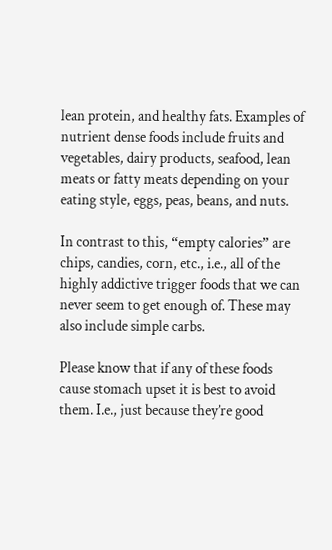lean protein, and healthy fats. Examples of nutrient dense foods include fruits and vegetables, dairy products, seafood, lean meats or fatty meats depending on your eating style, eggs, peas, beans, and nuts.

In contrast to this, “empty calories” are chips, candies, corn, etc., i.e., all of the highly addictive trigger foods that we can never seem to get enough of. These may also include simple carbs.

Please know that if any of these foods cause stomach upset it is best to avoid them. I.e., just because they’re good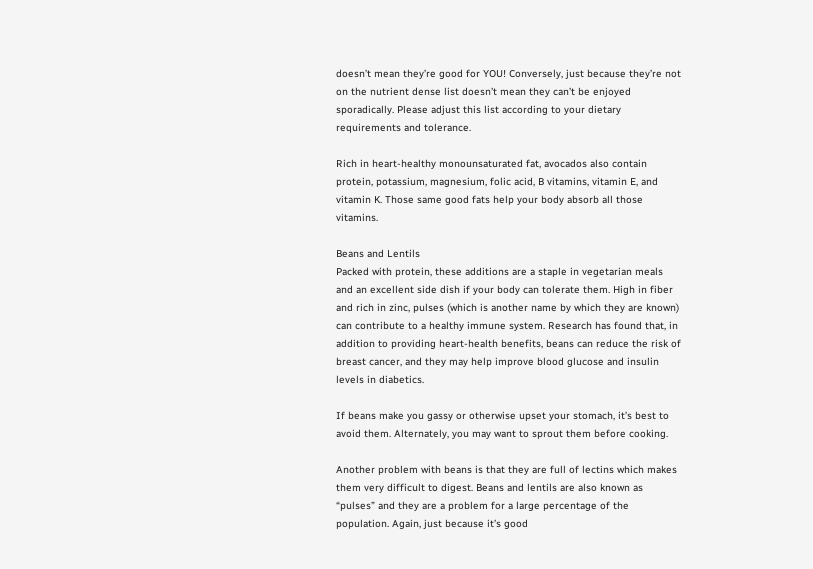doesn’t mean they’re good for YOU! Conversely, just because they’re not on the nutrient dense list doesn’t mean they can’t be enjoyed sporadically. Please adjust this list according to your dietary requirements and tolerance.

Rich in heart-healthy monounsaturated fat, avocados also contain protein, potassium, magnesium, folic acid, B vitamins, vitamin E, and vitamin K. Those same good fats help your body absorb all those vitamins.

Beans and Lentils
Packed with protein, these additions are a staple in vegetarian meals and an excellent side dish if your body can tolerate them. High in fiber and rich in zinc, pulses (which is another name by which they are known) can contribute to a healthy immune system. Research has found that, in addition to providing heart-health benefits, beans can reduce the risk of breast cancer, and they may help improve blood glucose and insulin levels in diabetics.

If beans make you gassy or otherwise upset your stomach, it’s best to avoid them. Alternately, you may want to sprout them before cooking.

Another problem with beans is that they are full of lectins which makes them very difficult to digest. Beans and lentils are also known as “pulses” and they are a problem for a large percentage of the population. Again, just because it’s good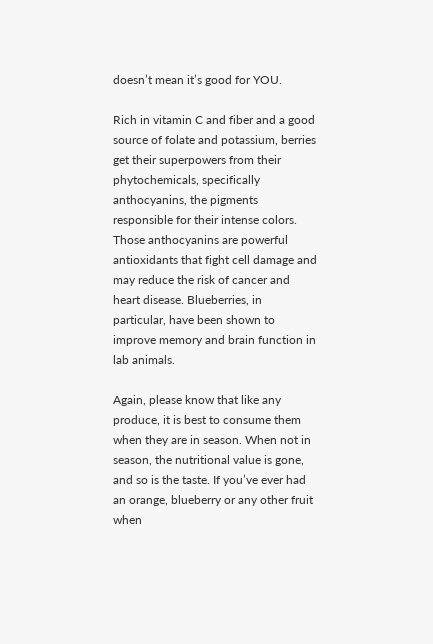doesn’t mean it’s good for YOU.

Rich in vitamin C and fiber and a good source of folate and potassium, berries get their superpowers from their phytochemicals, specifically anthocyanins, the pigments responsible for their intense colors. Those anthocyanins are powerful antioxidants that fight cell damage and may reduce the risk of cancer and heart disease. Blueberries, in particular, have been shown to improve memory and brain function in lab animals.

Again, please know that like any produce, it is best to consume them when they are in season. When not in season, the nutritional value is gone, and so is the taste. If you’ve ever had an orange, blueberry or any other fruit when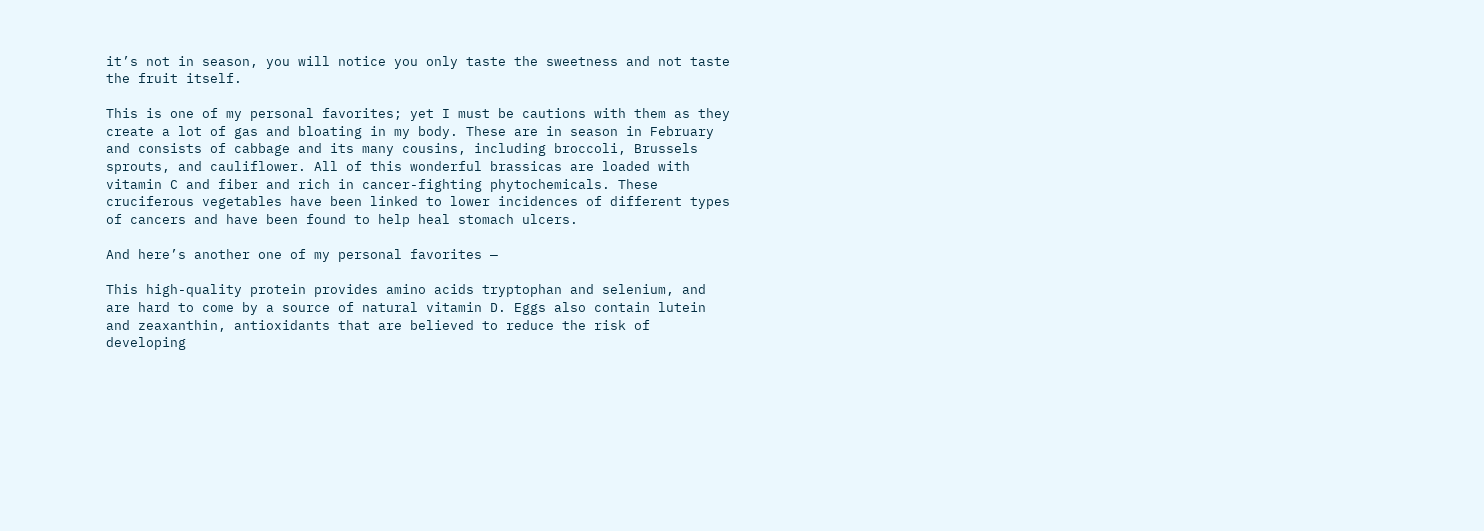it’s not in season, you will notice you only taste the sweetness and not taste the fruit itself.

This is one of my personal favorites; yet I must be cautions with them as they create a lot of gas and bloating in my body. These are in season in February and consists of cabbage and its many cousins, including broccoli, Brussels sprouts, and cauliflower. All of this wonderful brassicas are loaded with vitamin C and fiber and rich in cancer-fighting phytochemicals. These cruciferous vegetables have been linked to lower incidences of different types of cancers and have been found to help heal stomach ulcers.

And here’s another one of my personal favorites —

This high-quality protein provides amino acids tryptophan and selenium, and are hard to come by a source of natural vitamin D. Eggs also contain lutein and zeaxanthin, antioxidants that are believed to reduce the risk of developing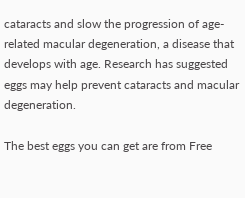cataracts and slow the progression of age-related macular degeneration, a disease that develops with age. Research has suggested eggs may help prevent cataracts and macular degeneration.

The best eggs you can get are from Free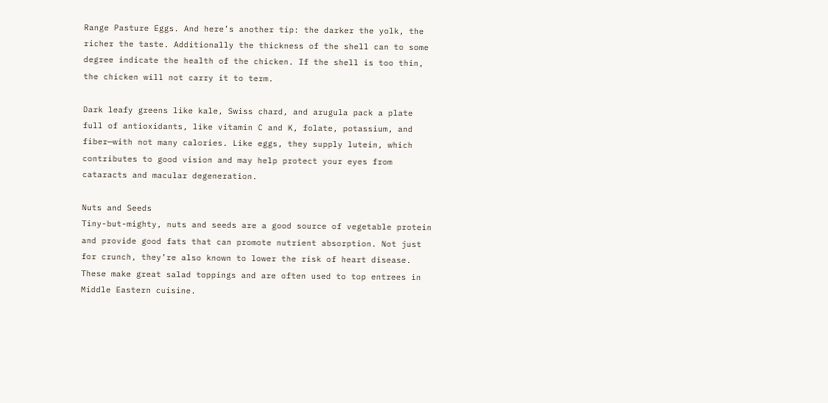Range Pasture Eggs. And here’s another tip: the darker the yolk, the richer the taste. Additionally the thickness of the shell can to some degree indicate the health of the chicken. If the shell is too thin, the chicken will not carry it to term.

Dark leafy greens like kale, Swiss chard, and arugula pack a plate full of antioxidants, like vitamin C and K, folate, potassium, and fiber—with not many calories. Like eggs, they supply lutein, which contributes to good vision and may help protect your eyes from cataracts and macular degeneration.

Nuts and Seeds
Tiny-but-mighty, nuts and seeds are a good source of vegetable protein and provide good fats that can promote nutrient absorption. Not just for crunch, they’re also known to lower the risk of heart disease. These make great salad toppings and are often used to top entrees in Middle Eastern cuisine.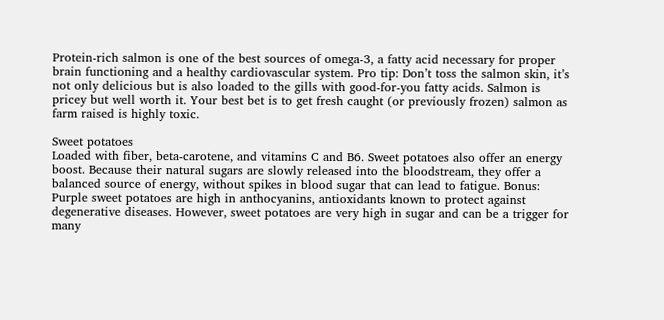Protein-rich salmon is one of the best sources of omega-3, a fatty acid necessary for proper brain functioning and a healthy cardiovascular system. Pro tip: Don’t toss the salmon skin, it’s not only delicious but is also loaded to the gills with good-for-you fatty acids. Salmon is pricey but well worth it. Your best bet is to get fresh caught (or previously frozen) salmon as farm raised is highly toxic.

Sweet potatoes
Loaded with fiber, beta-carotene, and vitamins C and B6. Sweet potatoes also offer an energy boost. Because their natural sugars are slowly released into the bloodstream, they offer a balanced source of energy, without spikes in blood sugar that can lead to fatigue. Bonus: Purple sweet potatoes are high in anthocyanins, antioxidants known to protect against degenerative diseases. However, sweet potatoes are very high in sugar and can be a trigger for many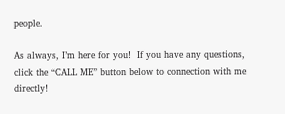people.

As always, I’m here for you!  If you have any questions, click the “CALL ME” button below to connection with me directly!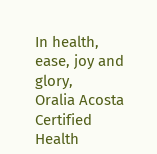In health, ease, joy and glory,
Oralia Acosta
Certified Health